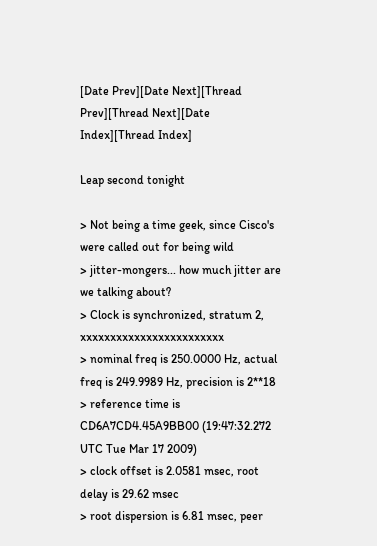[Date Prev][Date Next][Thread Prev][Thread Next][Date Index][Thread Index]

Leap second tonight

> Not being a time geek, since Cisco's were called out for being wild
> jitter-mongers... how much jitter are we talking about?
> Clock is synchronized, stratum 2, xxxxxxxxxxxxxxxxxxxxxxxx
> nominal freq is 250.0000 Hz, actual freq is 249.9989 Hz, precision is 2**18
> reference time is CD6A7CD4.45A9BB00 (19:47:32.272 UTC Tue Mar 17 2009)
> clock offset is 2.0581 msec, root delay is 29.62 msec
> root dispersion is 6.81 msec, peer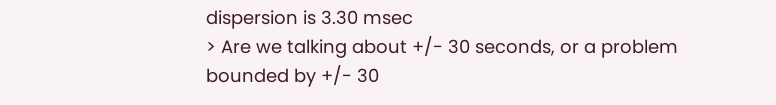dispersion is 3.30 msec
> Are we talking about +/- 30 seconds, or a problem bounded by +/- 30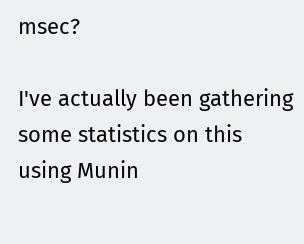msec?

I've actually been gathering some statistics on this using Munin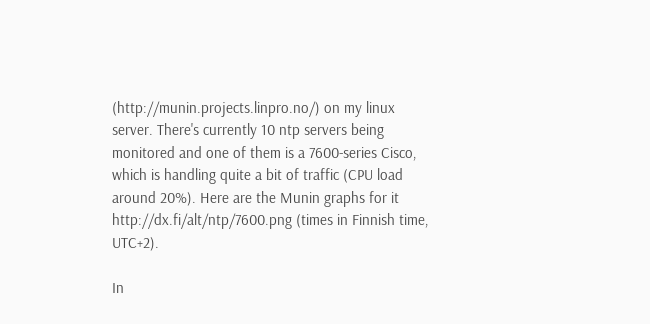(http://munin.projects.linpro.no/) on my linux server. There's currently 10 ntp servers being monitored and one of them is a 7600-series Cisco, which is handling quite a bit of traffic (CPU load around 20%). Here are the Munin graphs for it http://dx.fi/alt/ntp/7600.png (times in Finnish time, UTC+2).

In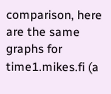comparison, here are the same graphs for time1.mikes.fi (a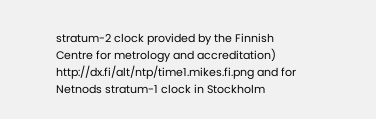stratum-2 clock provided by the Finnish Centre for metrology and accreditation) http://dx.fi/alt/ntp/time1.mikes.fi.png and for Netnods stratum-1 clock in Stockholm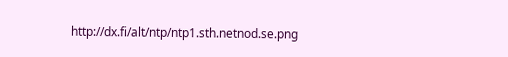http://dx.fi/alt/ntp/ntp1.sth.netnod.se.png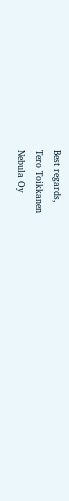Best regards,
Tero Toikkanen
Nebula Oy